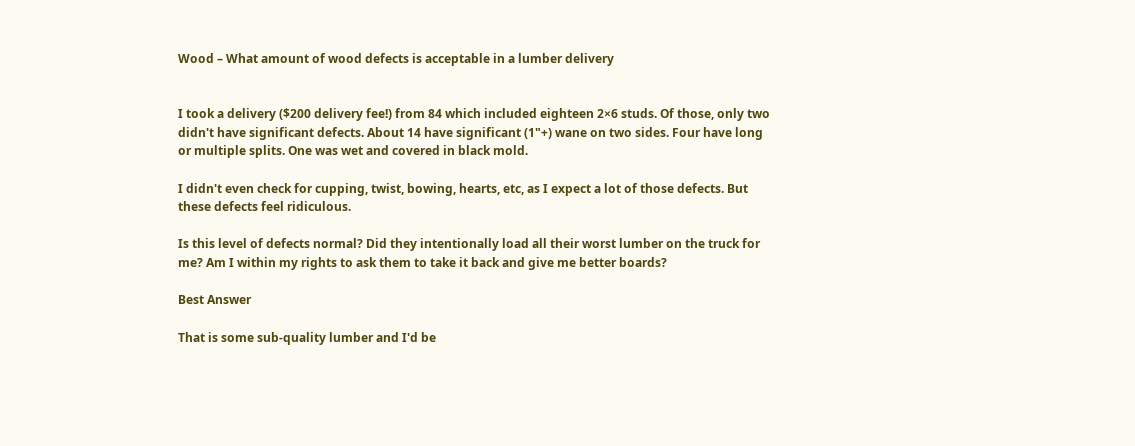Wood – What amount of wood defects is acceptable in a lumber delivery


I took a delivery ($200 delivery fee!) from 84 which included eighteen 2×6 studs. Of those, only two didn't have significant defects. About 14 have significant (1"+) wane on two sides. Four have long or multiple splits. One was wet and covered in black mold.

I didn't even check for cupping, twist, bowing, hearts, etc, as I expect a lot of those defects. But these defects feel ridiculous.

Is this level of defects normal? Did they intentionally load all their worst lumber on the truck for me? Am I within my rights to ask them to take it back and give me better boards?

Best Answer

That is some sub-quality lumber and I'd be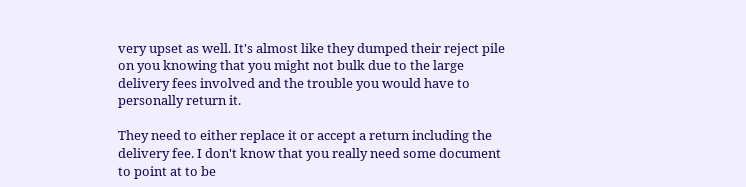very upset as well. It's almost like they dumped their reject pile on you knowing that you might not bulk due to the large delivery fees involved and the trouble you would have to personally return it.

They need to either replace it or accept a return including the delivery fee. I don't know that you really need some document to point at to be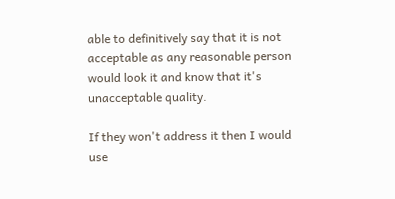able to definitively say that it is not acceptable as any reasonable person would look it and know that it's unacceptable quality.

If they won't address it then I would use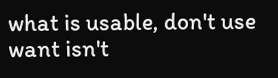what is usable, don't use want isn't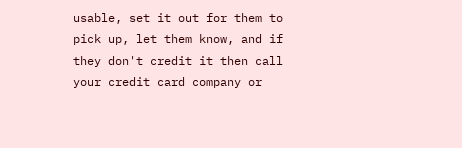usable, set it out for them to pick up, let them know, and if they don't credit it then call your credit card company or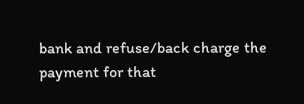bank and refuse/back charge the payment for that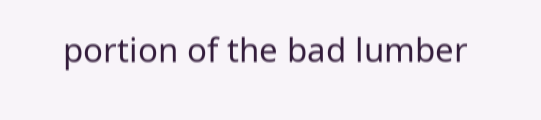portion of the bad lumber